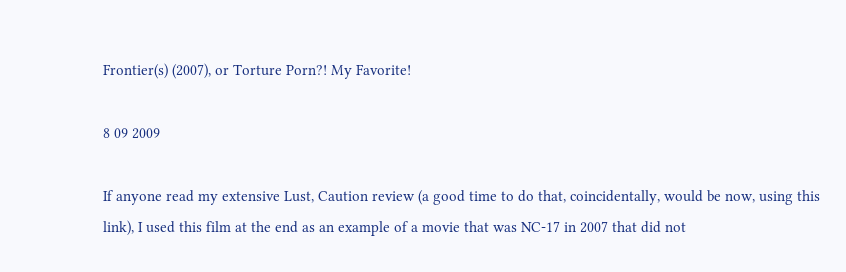Frontier(s) (2007), or Torture Porn?! My Favorite!

8 09 2009

If anyone read my extensive Lust, Caution review (a good time to do that, coincidentally, would be now, using this link), I used this film at the end as an example of a movie that was NC-17 in 2007 that did not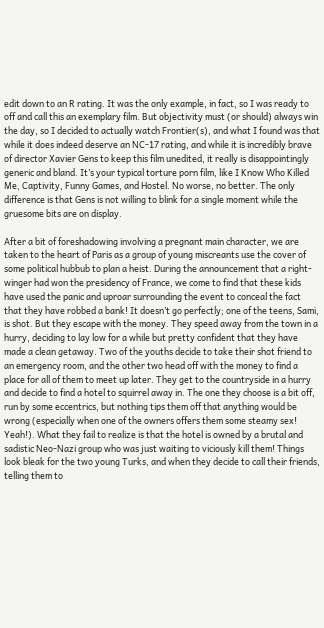edit down to an R rating. It was the only example, in fact, so I was ready to off and call this an exemplary film. But objectivity must (or should) always win the day, so I decided to actually watch Frontier(s), and what I found was that while it does indeed deserve an NC-17 rating, and while it is incredibly brave of director Xavier Gens to keep this film unedited, it really is disappointingly generic and bland. It’s your typical torture porn film, like I Know Who Killed Me, Captivity, Funny Games, and Hostel. No worse, no better. The only difference is that Gens is not willing to blink for a single moment while the gruesome bits are on display.

After a bit of foreshadowing involving a pregnant main character, we are taken to the heart of Paris as a group of young miscreants use the cover of some political hubbub to plan a heist. During the announcement that a right-winger had won the presidency of France, we come to find that these kids have used the panic and uproar surrounding the event to conceal the fact that they have robbed a bank! It doesn’t go perfectly; one of the teens, Sami, is shot. But they escape with the money. They speed away from the town in a hurry, deciding to lay low for a while but pretty confident that they have made a clean getaway. Two of the youths decide to take their shot friend to an emergency room, and the other two head off with the money to find a place for all of them to meet up later. They get to the countryside in a hurry and decide to find a hotel to squirrel away in. The one they choose is a bit off, run by some eccentrics, but nothing tips them off that anything would be wrong (especially when one of the owners offers them some steamy sex! Yeah!). What they fail to realize is that the hotel is owned by a brutal and sadistic Neo-Nazi group who was just waiting to viciously kill them! Things look bleak for the two young Turks, and when they decide to call their friends, telling them to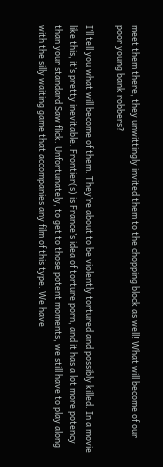meet them there, they unwittingly invited them to the chopping block as well! What will become of our poor young bank robbers?

I’ll tell you what will become of them. They’re about to be violently tortured and possibly killed. In a movie like this, it’s pretty inevitable. Frontier(s) is France’s idea of torture porn, and it has a lot more potency than your standard Saw flick. Unfortunately, to get to those potent moments, we still have to play along with the silly waiting game that accompanies any film of this type. We have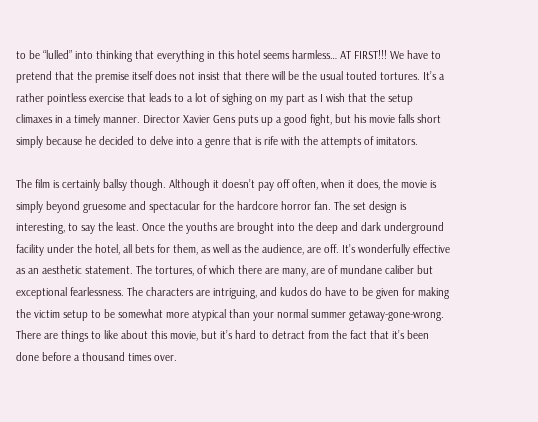to be “lulled” into thinking that everything in this hotel seems harmless… AT FIRST!!! We have to pretend that the premise itself does not insist that there will be the usual touted tortures. It’s a rather pointless exercise that leads to a lot of sighing on my part as I wish that the setup climaxes in a timely manner. Director Xavier Gens puts up a good fight, but his movie falls short simply because he decided to delve into a genre that is rife with the attempts of imitators.

The film is certainly ballsy though. Although it doesn’t pay off often, when it does, the movie is simply beyond gruesome and spectacular for the hardcore horror fan. The set design is interesting, to say the least. Once the youths are brought into the deep and dark underground facility under the hotel, all bets for them, as well as the audience, are off. It’s wonderfully effective as an aesthetic statement. The tortures, of which there are many, are of mundane caliber but exceptional fearlessness. The characters are intriguing, and kudos do have to be given for making the victim setup to be somewhat more atypical than your normal summer getaway-gone-wrong. There are things to like about this movie, but it’s hard to detract from the fact that it’s been done before a thousand times over.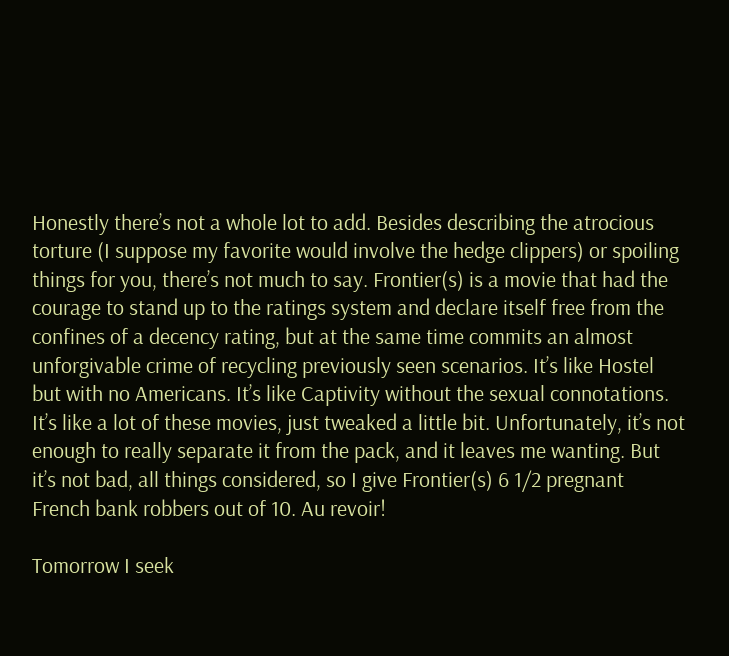Honestly there’s not a whole lot to add. Besides describing the atrocious torture (I suppose my favorite would involve the hedge clippers) or spoiling things for you, there’s not much to say. Frontier(s) is a movie that had the courage to stand up to the ratings system and declare itself free from the confines of a decency rating, but at the same time commits an almost unforgivable crime of recycling previously seen scenarios. It’s like Hostel but with no Americans. It’s like Captivity without the sexual connotations. It’s like a lot of these movies, just tweaked a little bit. Unfortunately, it’s not enough to really separate it from the pack, and it leaves me wanting. But it’s not bad, all things considered, so I give Frontier(s) 6 1/2 pregnant French bank robbers out of 10. Au revoir!

Tomorrow I seek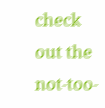check out the not-too-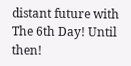distant future with The 6th Day! Until then!